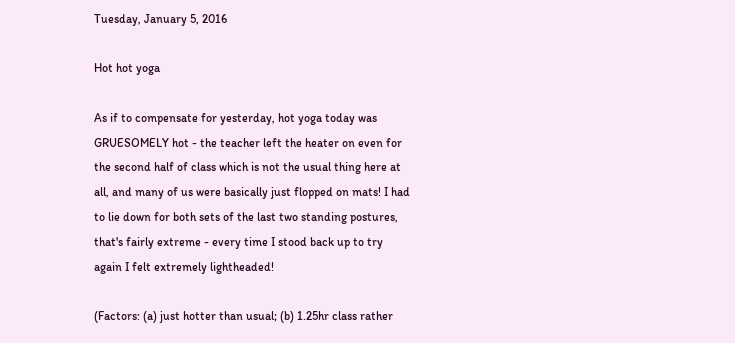Tuesday, January 5, 2016

Hot hot yoga

As if to compensate for yesterday, hot yoga today was GRUESOMELY hot - the teacher left the heater on even for the second half of class which is not the usual thing here at all, and many of us were basically just flopped on mats! I had to lie down for both sets of the last two standing postures, that's fairly extreme - every time I stood back up to try again I felt extremely lightheaded!

(Factors: (a) just hotter than usual; (b) 1.25hr class rather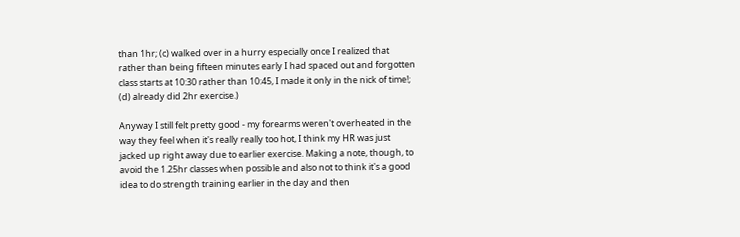than 1hr; (c) walked over in a hurry especially once I realized that rather than being fifteen minutes early I had spaced out and forgotten class starts at 10:30 rather than 10:45, I made it only in the nick of time!; (d) already did 2hr exercise.)

Anyway I still felt pretty good - my forearms weren't overheated in the way they feel when it's really really too hot, I think my HR was just jacked up right away due to earlier exercise. Making a note, though, to avoid the 1.25hr classes when possible and also not to think it's a good idea to do strength training earlier in the day and then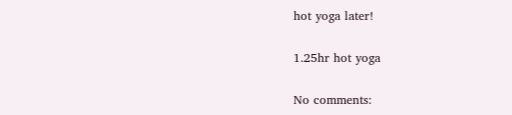hot yoga later!

1.25hr hot yoga

No comments: